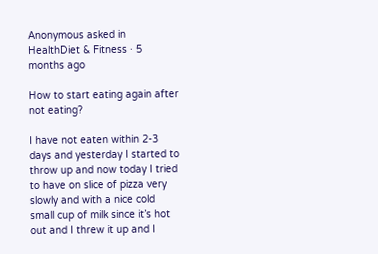Anonymous asked in HealthDiet & Fitness · 5 months ago

How to start eating again after not eating?

I have not eaten within 2-3 days and yesterday I started to throw up and now today I tried to have on slice of pizza very slowly and with a nice cold small cup of milk since it’s hot out and I threw it up and I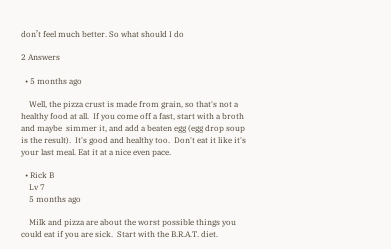don’t feel much better. So what should I do

2 Answers

  • 5 months ago

    Well, the pizza crust is made from grain, so that's not a healthy food at all.  If you come off a fast, start with a broth and maybe  simmer it, and add a beaten egg (egg drop soup is the result).  It's good and healthy too.  Don't eat it like it's your last meal. Eat it at a nice even pace.

  • Rick B
    Lv 7
    5 months ago

    Milk and pizza are about the worst possible things you could eat if you are sick.  Start with the B.R.A.T. diet.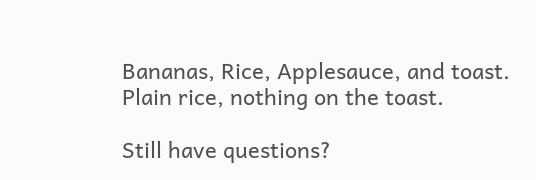Bananas, Rice, Applesauce, and toast.  Plain rice, nothing on the toast.

Still have questions?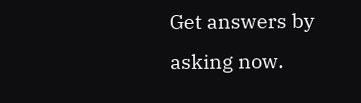Get answers by asking now.